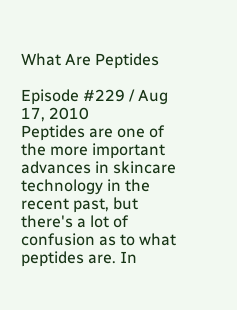What Are Peptides

Episode #229 / Aug 17, 2010
Peptides are one of the more important advances in skincare technology in the recent past, but there's a lot of confusion as to what peptides are. In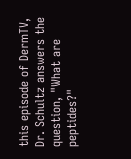this episode of DermTV, Dr. Schultz answers the question, "What are peptides?"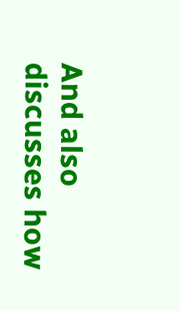And also discusses how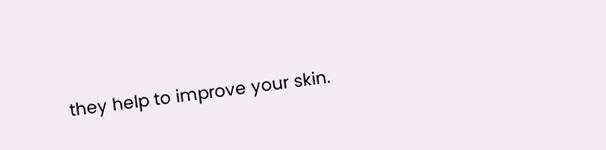they help to improve your skin.